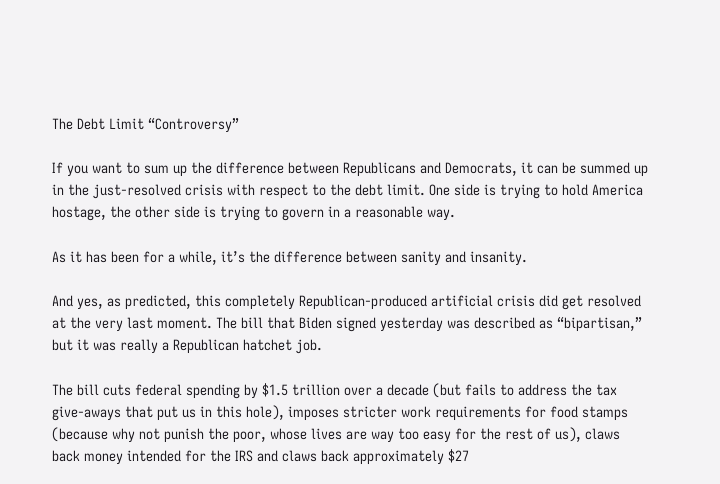The Debt Limit “Controversy”

If you want to sum up the difference between Republicans and Democrats, it can be summed up in the just-resolved crisis with respect to the debt limit. One side is trying to hold America hostage, the other side is trying to govern in a reasonable way.

As it has been for a while, it’s the difference between sanity and insanity.

And yes, as predicted, this completely Republican-produced artificial crisis did get resolved at the very last moment. The bill that Biden signed yesterday was described as “bipartisan,” but it was really a Republican hatchet job.

The bill cuts federal spending by $1.5 trillion over a decade (but fails to address the tax give-aways that put us in this hole), imposes stricter work requirements for food stamps (because why not punish the poor, whose lives are way too easy for the rest of us), claws back money intended for the IRS and claws back approximately $27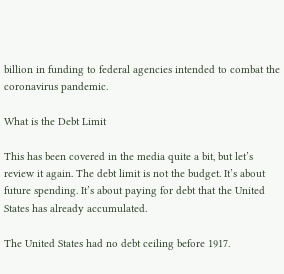billion in funding to federal agencies intended to combat the coronavirus pandemic.

What is the Debt Limit

This has been covered in the media quite a bit, but let’s review it again. The debt limit is not the budget. It’s about future spending. It’s about paying for debt that the United States has already accumulated.

The United States had no debt ceiling before 1917.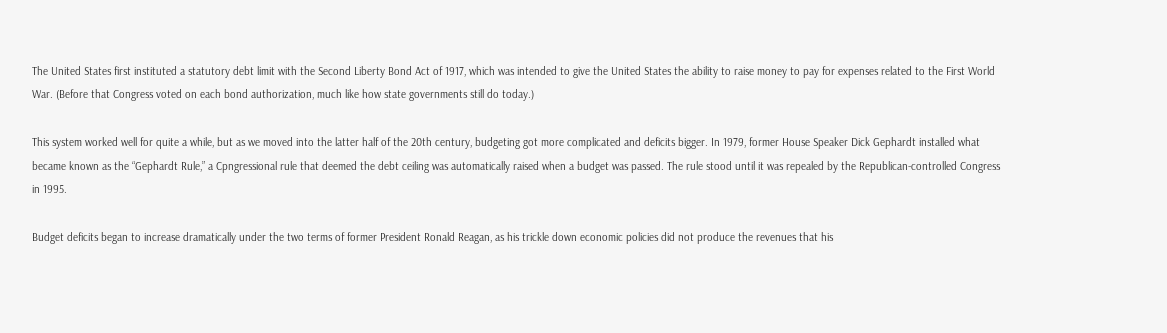The United States first instituted a statutory debt limit with the Second Liberty Bond Act of 1917, which was intended to give the United States the ability to raise money to pay for expenses related to the First World War. (Before that Congress voted on each bond authorization, much like how state governments still do today.)

This system worked well for quite a while, but as we moved into the latter half of the 20th century, budgeting got more complicated and deficits bigger. In 1979, former House Speaker Dick Gephardt installed what became known as the “Gephardt Rule,” a Cpngressional rule that deemed the debt ceiling was automatically raised when a budget was passed. The rule stood until it was repealed by the Republican-controlled Congress in 1995.

Budget deficits began to increase dramatically under the two terms of former President Ronald Reagan, as his trickle down economic policies did not produce the revenues that his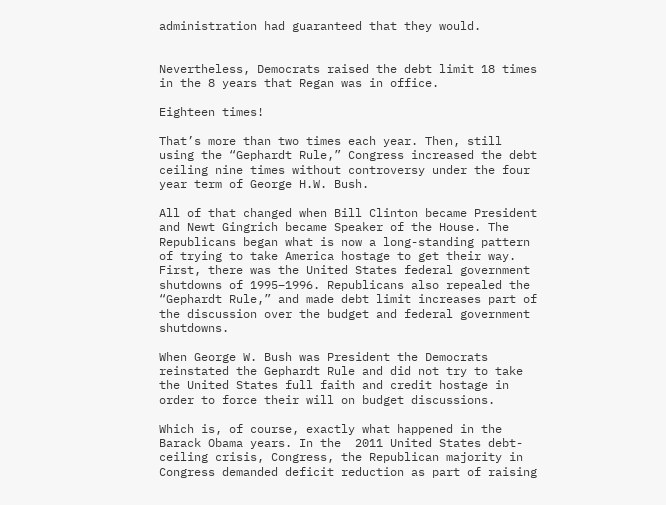administration had guaranteed that they would.


Nevertheless, Democrats raised the debt limit 18 times in the 8 years that Regan was in office.

Eighteen times!

That’s more than two times each year. Then, still using the “Gephardt Rule,” Congress increased the debt ceiling nine times without controversy under the four year term of George H.W. Bush.

All of that changed when Bill Clinton became President and Newt Gingrich became Speaker of the House. The Republicans began what is now a long-standing pattern of trying to take America hostage to get their way. First, there was the United States federal government shutdowns of 1995–1996. Republicans also repealed the “Gephardt Rule,” and made debt limit increases part of the discussion over the budget and federal government shutdowns.

When George W. Bush was President the Democrats reinstated the Gephardt Rule and did not try to take the United States full faith and credit hostage in order to force their will on budget discussions.

Which is, of course, exactly what happened in the Barack Obama years. In the  2011 United States debt-ceiling crisis, Congress, the Republican majority in Congress demanded deficit reduction as part of raising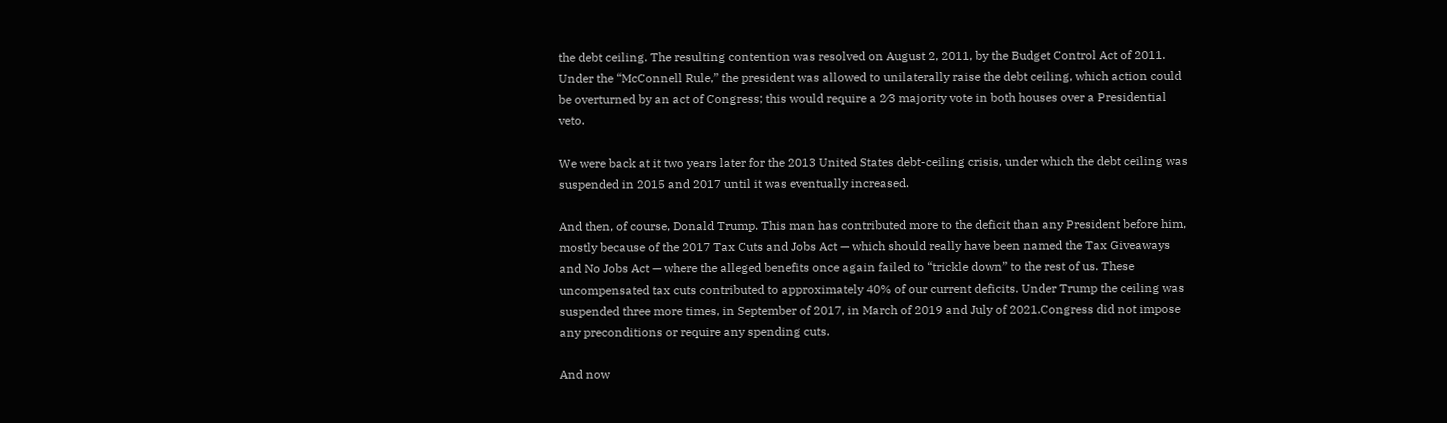the debt ceiling. The resulting contention was resolved on August 2, 2011, by the Budget Control Act of 2011. Under the “McConnell Rule,” the president was allowed to unilaterally raise the debt ceiling, which action could be overturned by an act of Congress; this would require a 2⁄3 majority vote in both houses over a Presidential veto.

We were back at it two years later for the 2013 United States debt-ceiling crisis, under which the debt ceiling was suspended in 2015 and 2017 until it was eventually increased.

And then, of course, Donald Trump. This man has contributed more to the deficit than any President before him, mostly because of the 2017 Tax Cuts and Jobs Act — which should really have been named the Tax Giveaways and No Jobs Act — where the alleged benefits once again failed to “trickle down” to the rest of us. These uncompensated tax cuts contributed to approximately 40% of our current deficits. Under Trump the ceiling was suspended three more times, in September of 2017, in March of 2019 and July of 2021.Congress did not impose any preconditions or require any spending cuts.

And now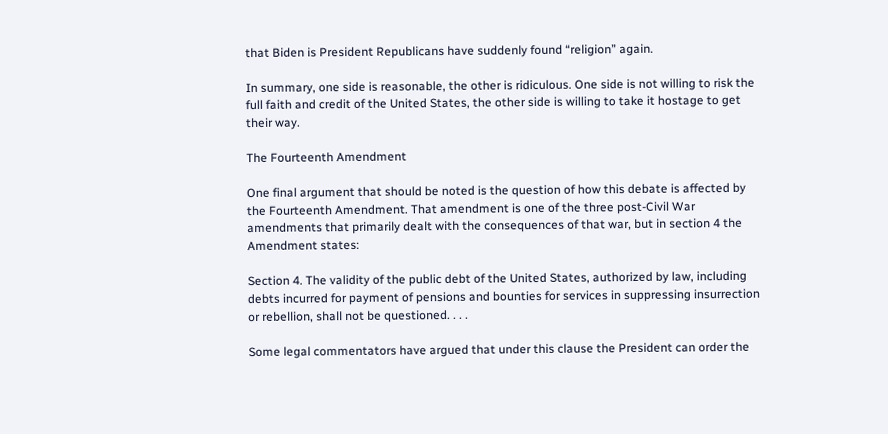that Biden is President Republicans have suddenly found “religion” again.

In summary, one side is reasonable, the other is ridiculous. One side is not willing to risk the full faith and credit of the United States, the other side is willing to take it hostage to get their way.

The Fourteenth Amendment

One final argument that should be noted is the question of how this debate is affected by the Fourteenth Amendment. That amendment is one of the three post-Civil War amendments that primarily dealt with the consequences of that war, but in section 4 the Amendment states:

Section 4. The validity of the public debt of the United States, authorized by law, including debts incurred for payment of pensions and bounties for services in suppressing insurrection or rebellion, shall not be questioned. . . .

Some legal commentators have argued that under this clause the President can order the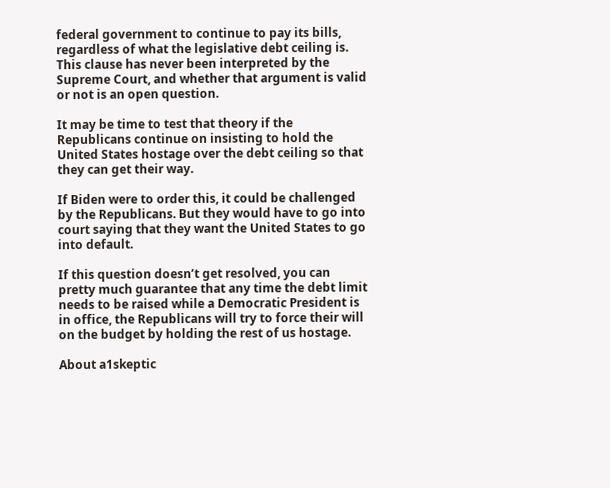federal government to continue to pay its bills, regardless of what the legislative debt ceiling is. This clause has never been interpreted by the Supreme Court, and whether that argument is valid or not is an open question.

It may be time to test that theory if the Republicans continue on insisting to hold the United States hostage over the debt ceiling so that they can get their way.

If Biden were to order this, it could be challenged by the Republicans. But they would have to go into court saying that they want the United States to go into default.

If this question doesn’t get resolved, you can pretty much guarantee that any time the debt limit needs to be raised while a Democratic President is in office, the Republicans will try to force their will on the budget by holding the rest of us hostage.

About a1skeptic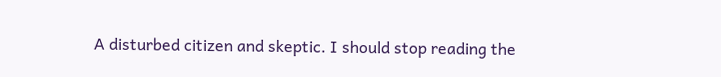A disturbed citizen and skeptic. I should stop reading the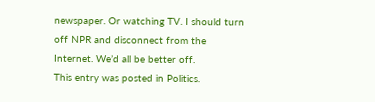newspaper. Or watching TV. I should turn off NPR and disconnect from the Internet. We’d all be better off.
This entry was posted in Politics.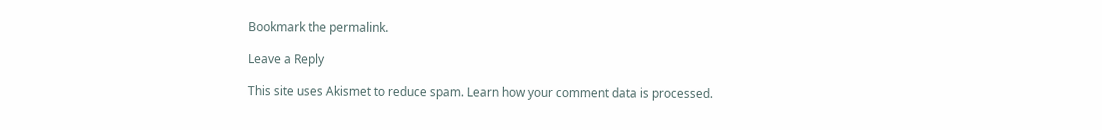Bookmark the permalink.

Leave a Reply

This site uses Akismet to reduce spam. Learn how your comment data is processed.